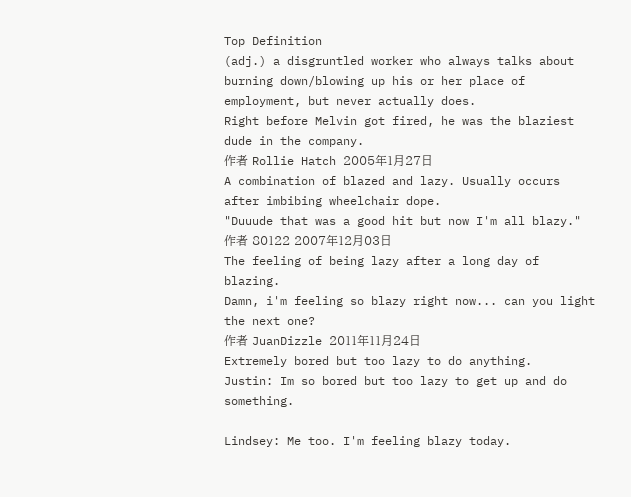Top Definition
(adj.) a disgruntled worker who always talks about burning down/blowing up his or her place of employment, but never actually does.
Right before Melvin got fired, he was the blaziest dude in the company.
作者 Rollie Hatch 2005年1月27日
A combination of blazed and lazy. Usually occurs after imbibing wheelchair dope.
"Duuude that was a good hit but now I'm all blazy."
作者 80122 2007年12月03日
The feeling of being lazy after a long day of blazing.
Damn, i'm feeling so blazy right now... can you light the next one?
作者 JuanDizzle 2011年11月24日
Extremely bored but too lazy to do anything.
Justin: Im so bored but too lazy to get up and do something.

Lindsey: Me too. I'm feeling blazy today.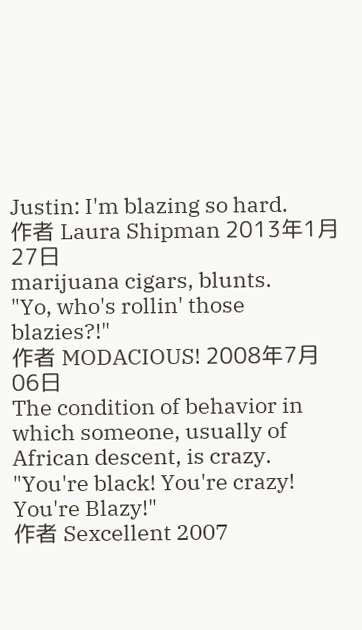Justin: I'm blazing so hard.
作者 Laura Shipman 2013年1月27日
marijuana cigars, blunts.
"Yo, who's rollin' those blazies?!"
作者 MODACIOUS! 2008年7月06日
The condition of behavior in which someone, usually of African descent, is crazy.
"You're black! You're crazy! You're Blazy!"
作者 Sexcellent 2007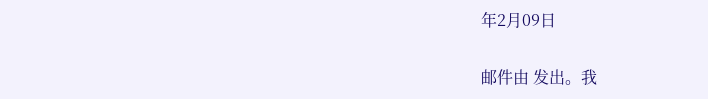年2月09日


邮件由 发出。我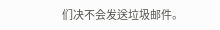们决不会发送垃圾邮件。